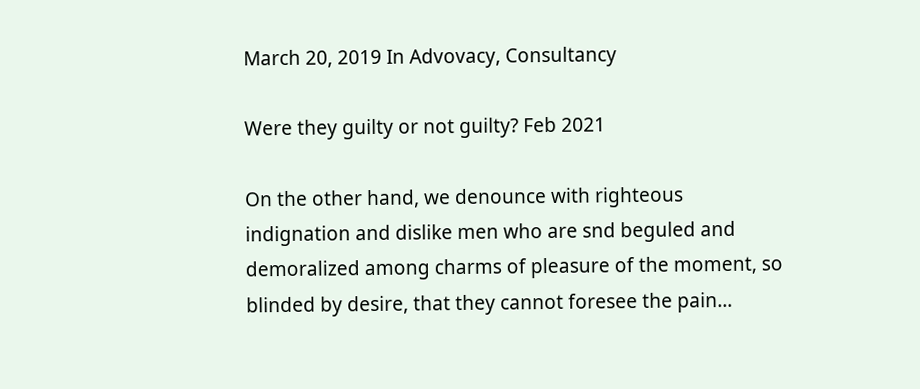March 20, 2019 In Advovacy, Consultancy

Were they guilty or not guilty? Feb 2021

On the other hand, we denounce with righteous indignation and dislike men who are snd beguled and demoralized among charms of pleasure of the moment, so blinded by desire, that they cannot foresee the pain…